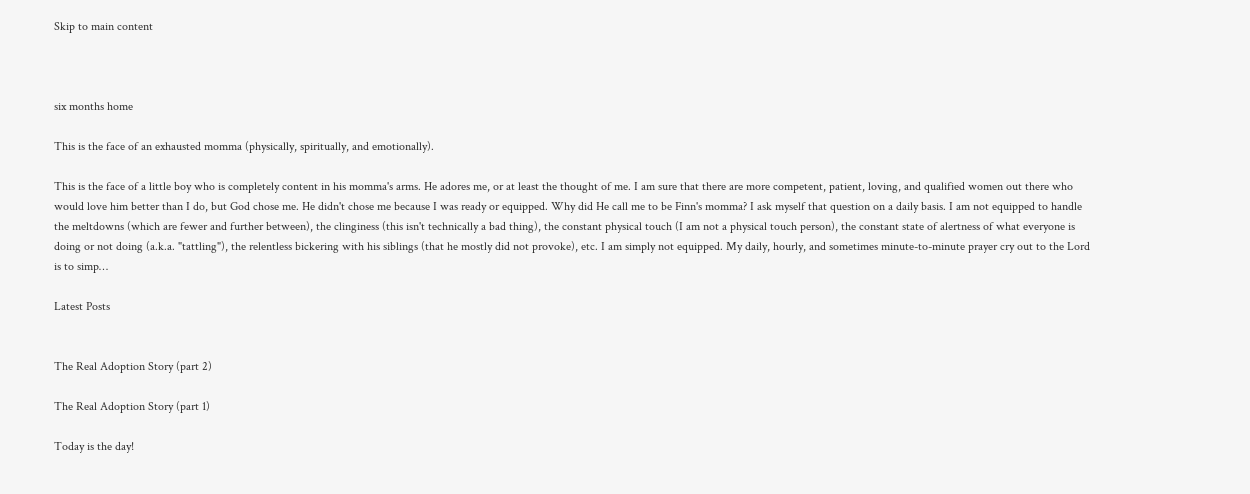Skip to main content



six months home

This is the face of an exhausted momma (physically, spiritually, and emotionally).

This is the face of a little boy who is completely content in his momma's arms. He adores me, or at least the thought of me. I am sure that there are more competent, patient, loving, and qualified women out there who would love him better than I do, but God chose me. He didn't chose me because I was ready or equipped. Why did He call me to be Finn's momma? I ask myself that question on a daily basis. I am not equipped to handle the meltdowns (which are fewer and further between), the clinginess (this isn't technically a bad thing), the constant physical touch (I am not a physical touch person), the constant state of alertness of what everyone is doing or not doing (a.k.a. "tattling"), the relentless bickering with his siblings (that he mostly did not provoke), etc. I am simply not equipped. My daily, hourly, and sometimes minute-to-minute prayer cry out to the Lord is to simp…

Latest Posts


The Real Adoption Story (part 2)

The Real Adoption Story (part 1)

Today is the day!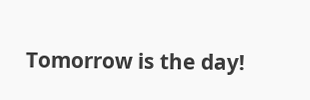Tomorrow is the day!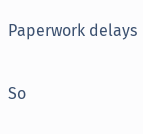Paperwork delays

So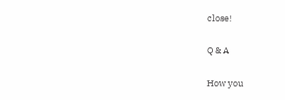close!

Q & A

How you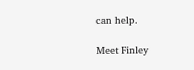can help.

Meet Finley